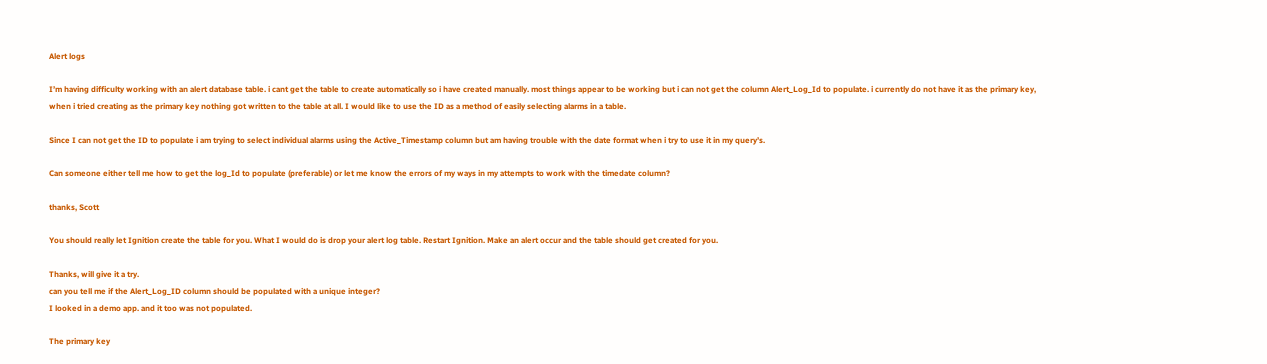Alert logs

I’m having difficulty working with an alert database table. i cant get the table to create automatically so i have created manually. most things appear to be working but i can not get the column Alert_Log_Id to populate. i currently do not have it as the primary key, when i tried creating as the primary key nothing got written to the table at all. I would like to use the ID as a method of easily selecting alarms in a table.

Since I can not get the ID to populate i am trying to select individual alarms using the Active_Timestamp column but am having trouble with the date format when i try to use it in my query’s.

Can someone either tell me how to get the log_Id to populate (preferable) or let me know the errors of my ways in my attempts to work with the timedate column?

thanks, Scott

You should really let Ignition create the table for you. What I would do is drop your alert log table. Restart Ignition. Make an alert occur and the table should get created for you.

Thanks, will give it a try.
can you tell me if the Alert_Log_ID column should be populated with a unique integer?
I looked in a demo app. and it too was not populated.

The primary key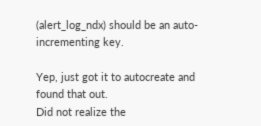(alert_log_ndx) should be an auto-incrementing key.

Yep, just got it to autocreate and found that out.
Did not realize the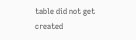table did not get created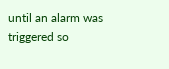until an alarm was triggered so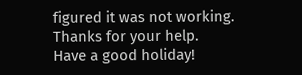figured it was not working.
Thanks for your help.
Have a good holiday!